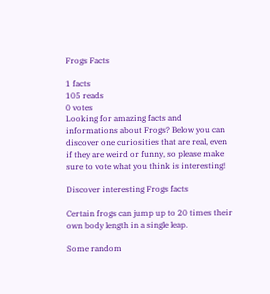Frogs Facts

1 facts
105 reads
0 votes
Looking for amazing facts and informations about Frogs? Below you can discover one curiosities that are real, even if they are weird or funny, so please make sure to vote what you think is interesting!

Discover interesting Frogs facts

Certain frogs can jump up to 20 times their own body length in a single leap.

Some random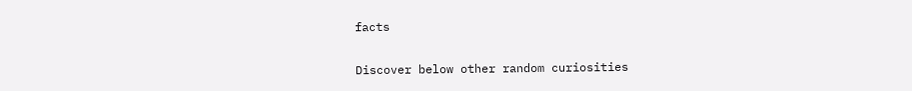facts

Discover below other random curiosities